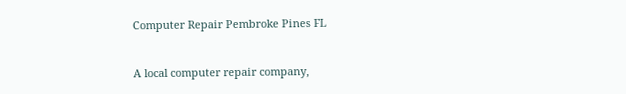Computer Repair Pembroke Pines FL


A local computer repair company,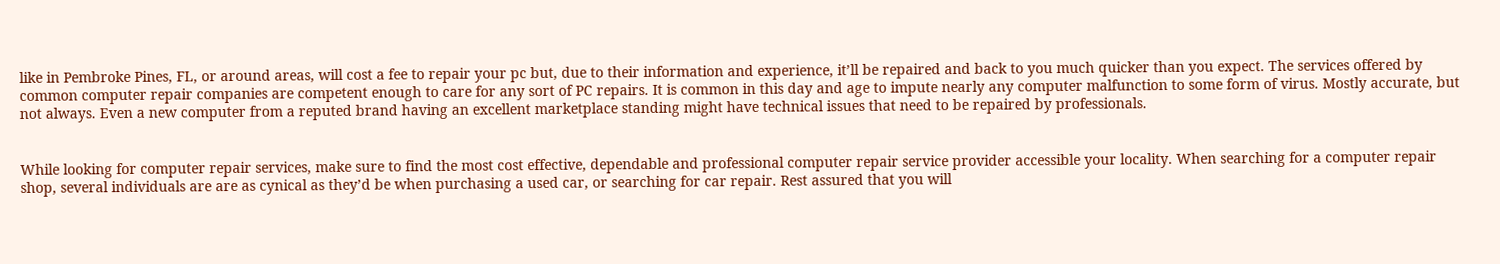like in Pembroke Pines, FL, or around areas, will cost a fee to repair your pc but, due to their information and experience, it’ll be repaired and back to you much quicker than you expect. The services offered by common computer repair companies are competent enough to care for any sort of PC repairs. It is common in this day and age to impute nearly any computer malfunction to some form of virus. Mostly accurate, but not always. Even a new computer from a reputed brand having an excellent marketplace standing might have technical issues that need to be repaired by professionals.


While looking for computer repair services, make sure to find the most cost effective, dependable and professional computer repair service provider accessible your locality. When searching for a computer repair shop, several individuals are are as cynical as they’d be when purchasing a used car, or searching for car repair. Rest assured that you will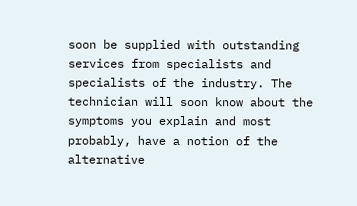soon be supplied with outstanding services from specialists and specialists of the industry. The technician will soon know about the symptoms you explain and most probably, have a notion of the alternative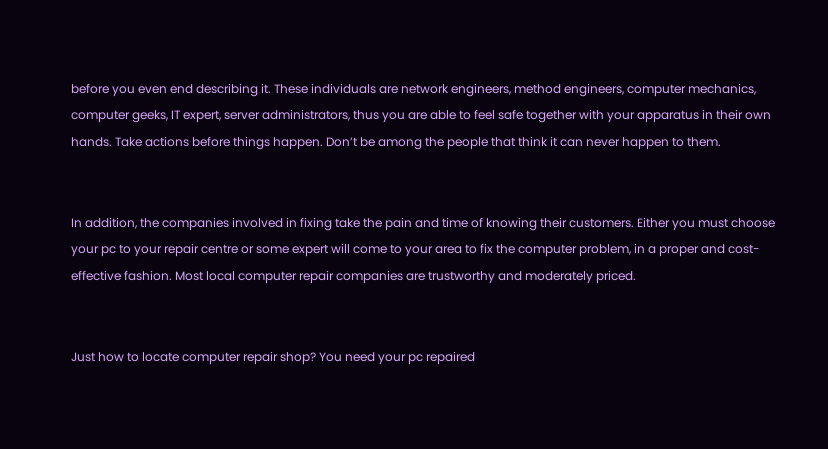before you even end describing it. These individuals are network engineers, method engineers, computer mechanics, computer geeks, IT expert, server administrators, thus you are able to feel safe together with your apparatus in their own hands. Take actions before things happen. Don’t be among the people that think it can never happen to them.


In addition, the companies involved in fixing take the pain and time of knowing their customers. Either you must choose your pc to your repair centre or some expert will come to your area to fix the computer problem, in a proper and cost-effective fashion. Most local computer repair companies are trustworthy and moderately priced.


Just how to locate computer repair shop? You need your pc repaired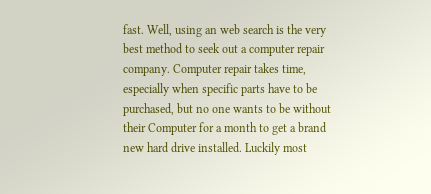fast. Well, using an web search is the very best method to seek out a computer repair company. Computer repair takes time, especially when specific parts have to be purchased, but no one wants to be without their Computer for a month to get a brand new hard drive installed. Luckily most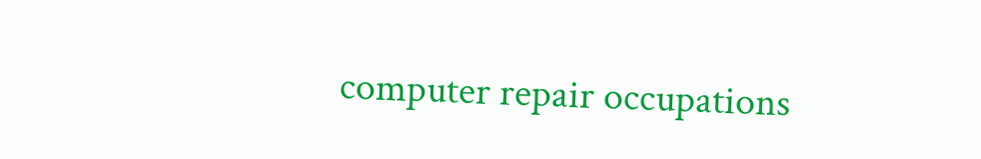computer repair occupations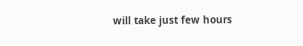will take just few hours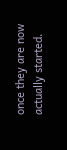once they are now actually started.